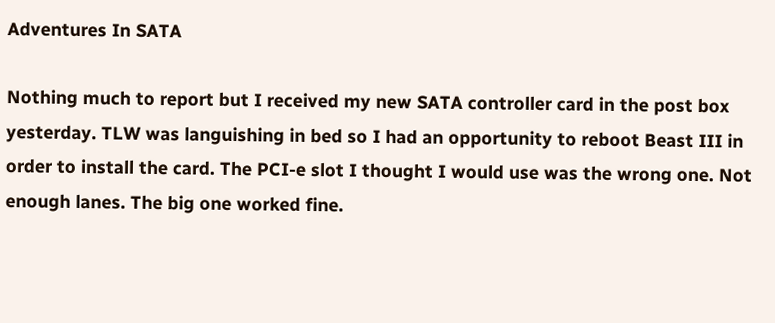Adventures In SATA

Nothing much to report but I received my new SATA controller card in the post box yesterday. TLW was languishing in bed so I had an opportunity to reboot Beast III in order to install the card. The PCI-e slot I thought I would use was the wrong one. Not enough lanes. The big one worked fine.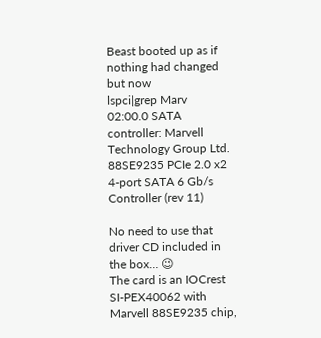Beast booted up as if nothing had changed but now
lspci|grep Marv
02:00.0 SATA controller: Marvell Technology Group Ltd. 88SE9235 PCIe 2.0 x2 4-port SATA 6 Gb/s Controller (rev 11)

No need to use that driver CD included in the box… 😉
The card is an IOCrest SI-PEX40062 with Marvell 88SE9235 chip,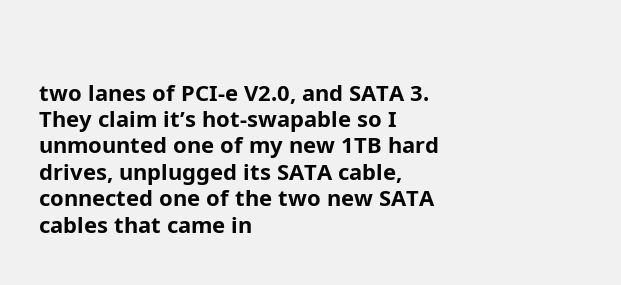two lanes of PCI-e V2.0, and SATA 3. They claim it’s hot-swapable so I unmounted one of my new 1TB hard drives, unplugged its SATA cable, connected one of the two new SATA cables that came in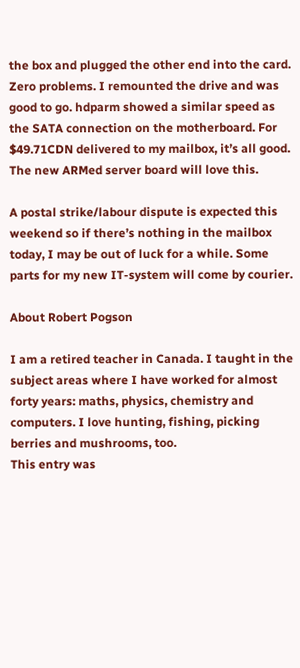the box and plugged the other end into the card. Zero problems. I remounted the drive and was good to go. hdparm showed a similar speed as the SATA connection on the motherboard. For $49.71CDN delivered to my mailbox, it’s all good. The new ARMed server board will love this.

A postal strike/labour dispute is expected this weekend so if there’s nothing in the mailbox today, I may be out of luck for a while. Some parts for my new IT-system will come by courier.

About Robert Pogson

I am a retired teacher in Canada. I taught in the subject areas where I have worked for almost forty years: maths, physics, chemistry and computers. I love hunting, fishing, picking berries and mushrooms, too.
This entry was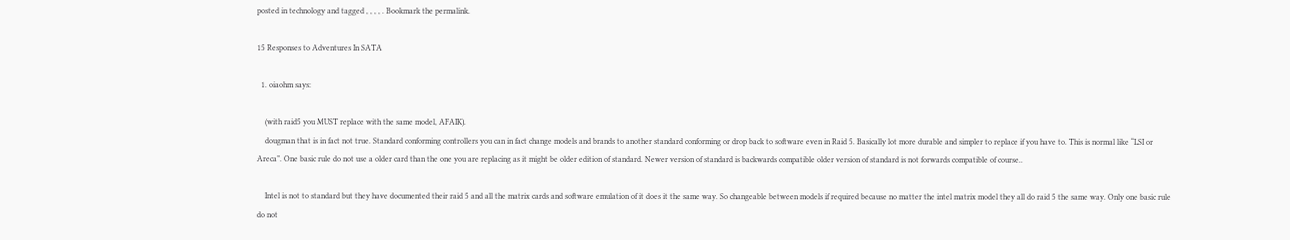posted in technology and tagged , , , , . Bookmark the permalink.

15 Responses to Adventures In SATA

  1. oiaohm says:

    (with raid5 you MUST replace with the same model, AFAIK).
    dougman that is in fact not true. Standard conforming controllers you can in fact change models and brands to another standard conforming or drop back to software even in Raid 5. Basically lot more durable and simpler to replace if you have to. This is normal like “LSI or Areca”. One basic rule do not use a older card than the one you are replacing as it might be older edition of standard. Newer version of standard is backwards compatible older version of standard is not forwards compatible of course..

    Intel is not to standard but they have documented their raid 5 and all the matrix cards and software emulation of it does it the same way. So changeable between models if required because no matter the intel matrix model they all do raid 5 the same way. Only one basic rule do not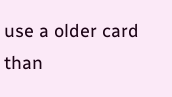use a older card than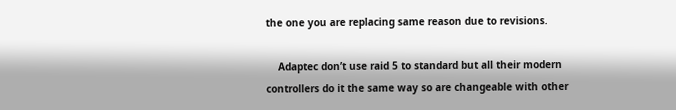the one you are replacing same reason due to revisions.

    Adaptec don’t use raid 5 to standard but all their modern controllers do it the same way so are changeable with other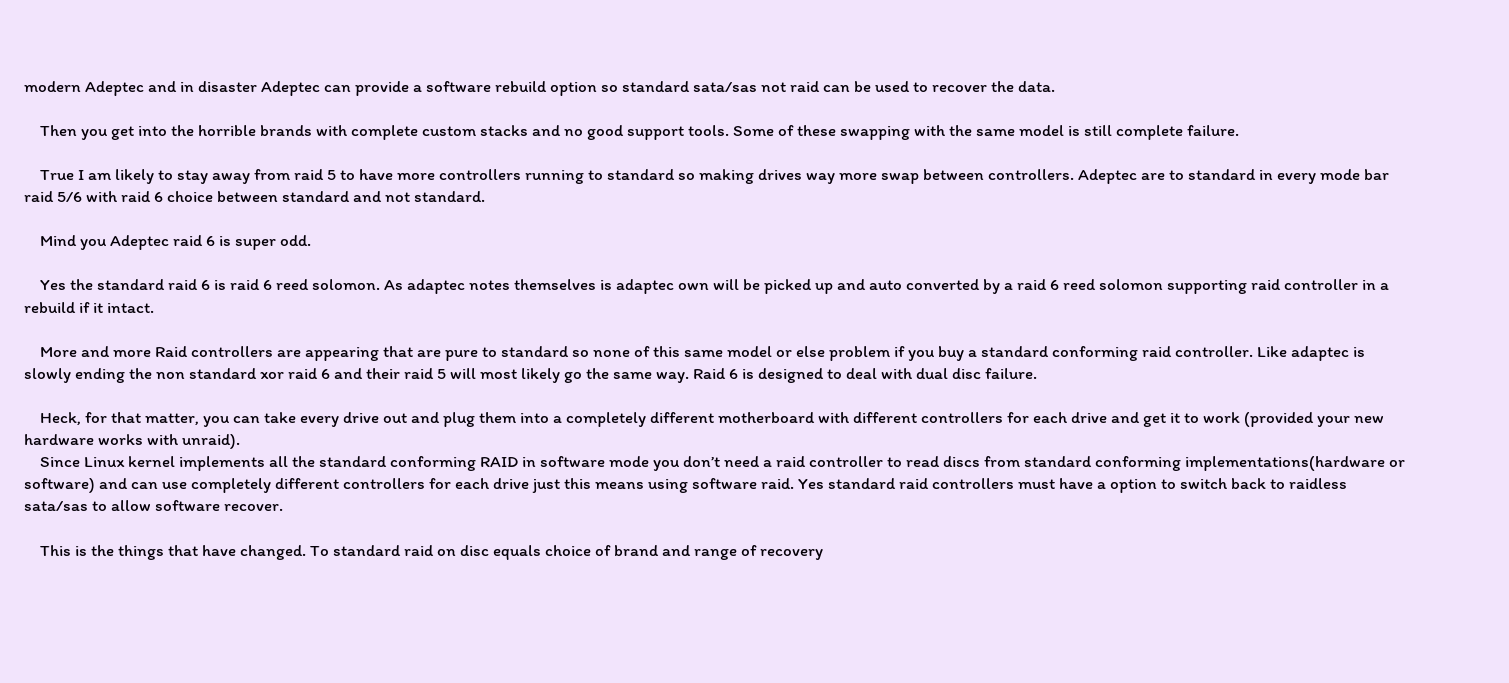modern Adeptec and in disaster Adeptec can provide a software rebuild option so standard sata/sas not raid can be used to recover the data.

    Then you get into the horrible brands with complete custom stacks and no good support tools. Some of these swapping with the same model is still complete failure.

    True I am likely to stay away from raid 5 to have more controllers running to standard so making drives way more swap between controllers. Adeptec are to standard in every mode bar raid 5/6 with raid 6 choice between standard and not standard.

    Mind you Adeptec raid 6 is super odd.

    Yes the standard raid 6 is raid 6 reed solomon. As adaptec notes themselves is adaptec own will be picked up and auto converted by a raid 6 reed solomon supporting raid controller in a rebuild if it intact.

    More and more Raid controllers are appearing that are pure to standard so none of this same model or else problem if you buy a standard conforming raid controller. Like adaptec is slowly ending the non standard xor raid 6 and their raid 5 will most likely go the same way. Raid 6 is designed to deal with dual disc failure.

    Heck, for that matter, you can take every drive out and plug them into a completely different motherboard with different controllers for each drive and get it to work (provided your new hardware works with unraid).
    Since Linux kernel implements all the standard conforming RAID in software mode you don’t need a raid controller to read discs from standard conforming implementations(hardware or software) and can use completely different controllers for each drive just this means using software raid. Yes standard raid controllers must have a option to switch back to raidless sata/sas to allow software recover.

    This is the things that have changed. To standard raid on disc equals choice of brand and range of recovery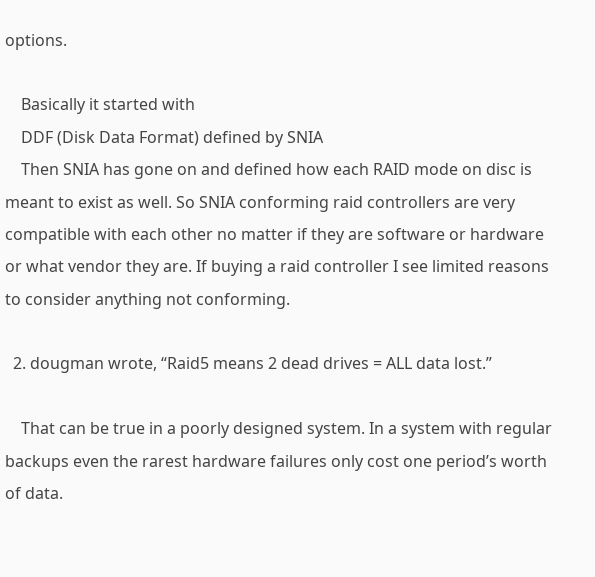options.

    Basically it started with
    DDF (Disk Data Format) defined by SNIA
    Then SNIA has gone on and defined how each RAID mode on disc is meant to exist as well. So SNIA conforming raid controllers are very compatible with each other no matter if they are software or hardware or what vendor they are. If buying a raid controller I see limited reasons to consider anything not conforming.

  2. dougman wrote, “Raid5 means 2 dead drives = ALL data lost.”

    That can be true in a poorly designed system. In a system with regular backups even the rarest hardware failures only cost one period’s worth of data.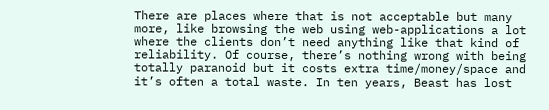There are places where that is not acceptable but many more, like browsing the web using web-applications a lot where the clients don’t need anything like that kind of reliability. Of course, there’s nothing wrong with being totally paranoid but it costs extra time/money/space and it’s often a total waste. In ten years, Beast has lost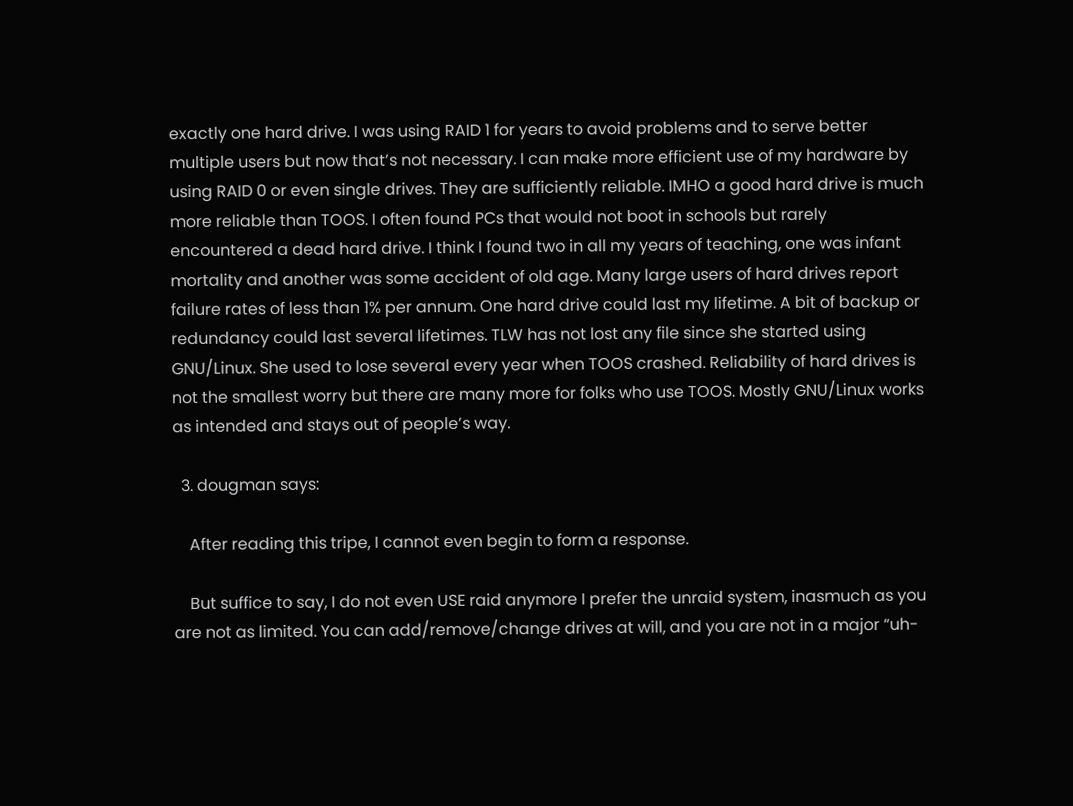exactly one hard drive. I was using RAID 1 for years to avoid problems and to serve better multiple users but now that’s not necessary. I can make more efficient use of my hardware by using RAID 0 or even single drives. They are sufficiently reliable. IMHO a good hard drive is much more reliable than TOOS. I often found PCs that would not boot in schools but rarely encountered a dead hard drive. I think I found two in all my years of teaching, one was infant mortality and another was some accident of old age. Many large users of hard drives report failure rates of less than 1% per annum. One hard drive could last my lifetime. A bit of backup or redundancy could last several lifetimes. TLW has not lost any file since she started using GNU/Linux. She used to lose several every year when TOOS crashed. Reliability of hard drives is not the smallest worry but there are many more for folks who use TOOS. Mostly GNU/Linux works as intended and stays out of people’s way.

  3. dougman says:

    After reading this tripe, I cannot even begin to form a response.

    But suffice to say, I do not even USE raid anymore I prefer the unraid system, inasmuch as you are not as limited. You can add/remove/change drives at will, and you are not in a major “uh-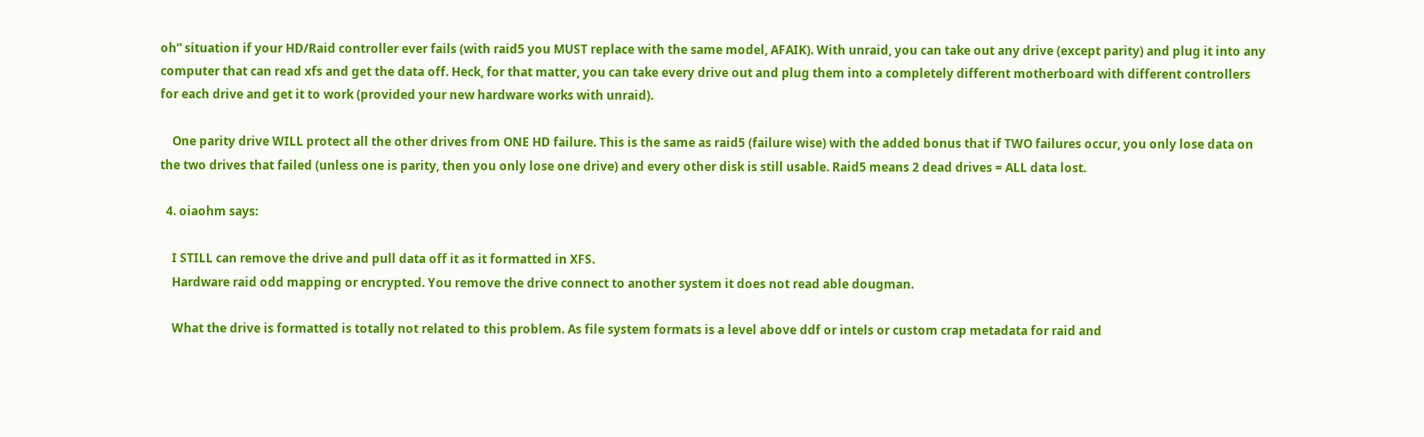oh” situation if your HD/Raid controller ever fails (with raid5 you MUST replace with the same model, AFAIK). With unraid, you can take out any drive (except parity) and plug it into any computer that can read xfs and get the data off. Heck, for that matter, you can take every drive out and plug them into a completely different motherboard with different controllers for each drive and get it to work (provided your new hardware works with unraid).

    One parity drive WILL protect all the other drives from ONE HD failure. This is the same as raid5 (failure wise) with the added bonus that if TWO failures occur, you only lose data on the two drives that failed (unless one is parity, then you only lose one drive) and every other disk is still usable. Raid5 means 2 dead drives = ALL data lost.

  4. oiaohm says:

    I STILL can remove the drive and pull data off it as it formatted in XFS.
    Hardware raid odd mapping or encrypted. You remove the drive connect to another system it does not read able dougman.

    What the drive is formatted is totally not related to this problem. As file system formats is a level above ddf or intels or custom crap metadata for raid and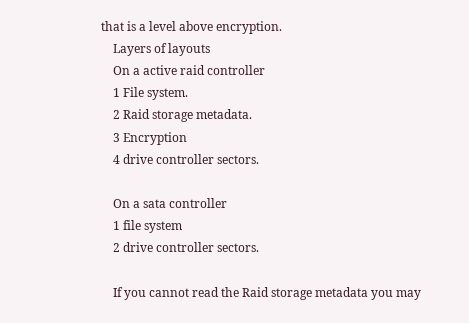that is a level above encryption.
    Layers of layouts
    On a active raid controller
    1 File system.
    2 Raid storage metadata.
    3 Encryption
    4 drive controller sectors.

    On a sata controller
    1 file system
    2 drive controller sectors.

    If you cannot read the Raid storage metadata you may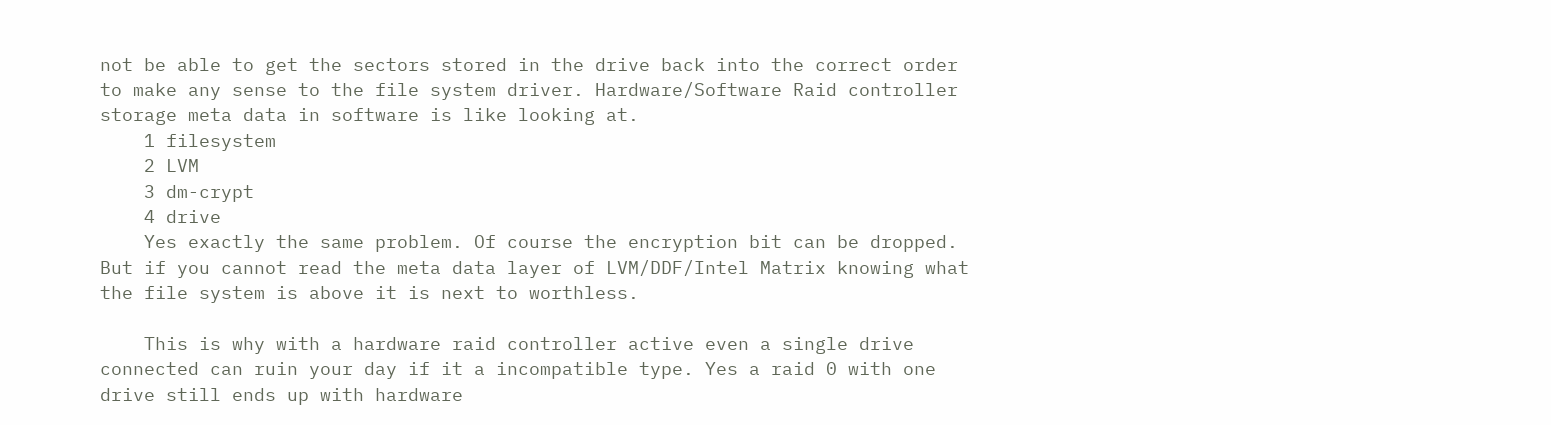not be able to get the sectors stored in the drive back into the correct order to make any sense to the file system driver. Hardware/Software Raid controller storage meta data in software is like looking at.
    1 filesystem
    2 LVM
    3 dm-crypt
    4 drive
    Yes exactly the same problem. Of course the encryption bit can be dropped. But if you cannot read the meta data layer of LVM/DDF/Intel Matrix knowing what the file system is above it is next to worthless.

    This is why with a hardware raid controller active even a single drive connected can ruin your day if it a incompatible type. Yes a raid 0 with one drive still ends up with hardware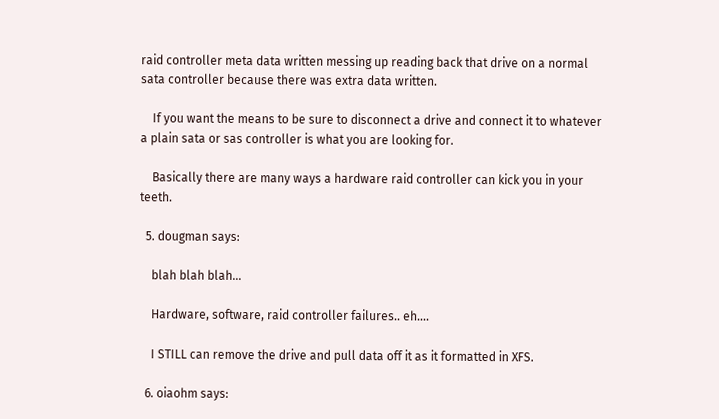raid controller meta data written messing up reading back that drive on a normal sata controller because there was extra data written.

    If you want the means to be sure to disconnect a drive and connect it to whatever a plain sata or sas controller is what you are looking for.

    Basically there are many ways a hardware raid controller can kick you in your teeth.

  5. dougman says:

    blah blah blah…

    Hardware, software, raid controller failures.. eh….

    I STILL can remove the drive and pull data off it as it formatted in XFS.

  6. oiaohm says: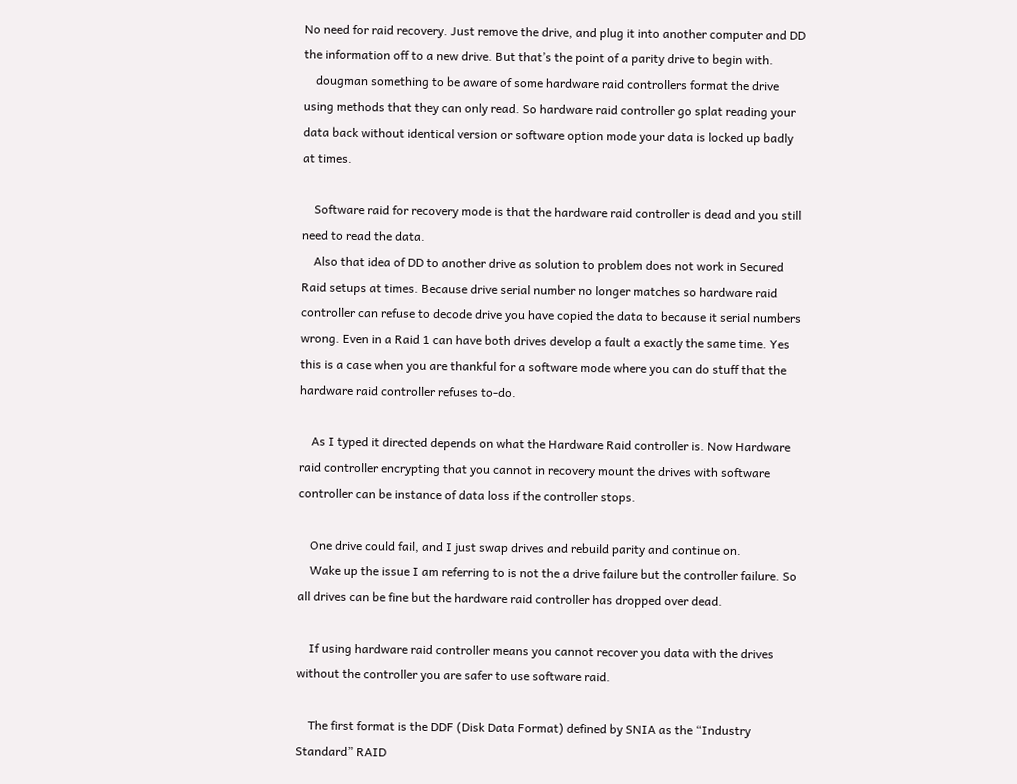No need for raid recovery. Just remove the drive, and plug it into another computer and DD the information off to a new drive. But that’s the point of a parity drive to begin with.
    dougman something to be aware of some hardware raid controllers format the drive using methods that they can only read. So hardware raid controller go splat reading your data back without identical version or software option mode your data is locked up badly at times.

    Software raid for recovery mode is that the hardware raid controller is dead and you still need to read the data.
    Also that idea of DD to another drive as solution to problem does not work in Secured Raid setups at times. Because drive serial number no longer matches so hardware raid controller can refuse to decode drive you have copied the data to because it serial numbers wrong. Even in a Raid 1 can have both drives develop a fault a exactly the same time. Yes this is a case when you are thankful for a software mode where you can do stuff that the hardware raid controller refuses to-do.

    As I typed it directed depends on what the Hardware Raid controller is. Now Hardware raid controller encrypting that you cannot in recovery mount the drives with software controller can be instance of data loss if the controller stops.

    One drive could fail, and I just swap drives and rebuild parity and continue on.
    Wake up the issue I am referring to is not the a drive failure but the controller failure. So all drives can be fine but the hardware raid controller has dropped over dead.

    If using hardware raid controller means you cannot recover you data with the drives without the controller you are safer to use software raid.

    The first format is the DDF (Disk Data Format) defined by SNIA as the “Industry Standard” RAID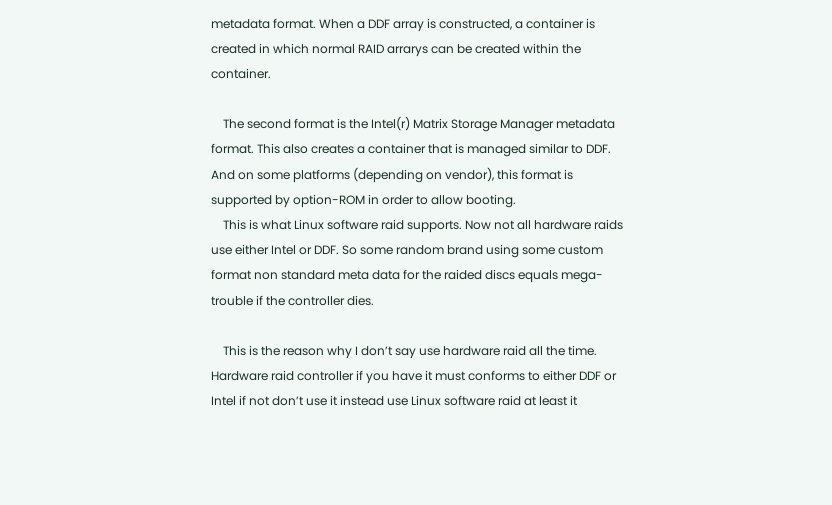metadata format. When a DDF array is constructed, a container is created in which normal RAID arrarys can be created within the container.

    The second format is the Intel(r) Matrix Storage Manager metadata format. This also creates a container that is managed similar to DDF. And on some platforms (depending on vendor), this format is supported by option-ROM in order to allow booting.
    This is what Linux software raid supports. Now not all hardware raids use either Intel or DDF. So some random brand using some custom format non standard meta data for the raided discs equals mega-trouble if the controller dies.

    This is the reason why I don’t say use hardware raid all the time. Hardware raid controller if you have it must conforms to either DDF or Intel if not don’t use it instead use Linux software raid at least it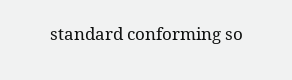standard conforming so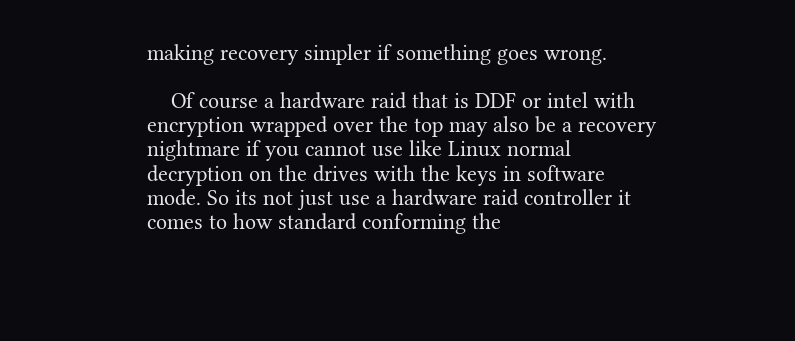making recovery simpler if something goes wrong.

    Of course a hardware raid that is DDF or intel with encryption wrapped over the top may also be a recovery nightmare if you cannot use like Linux normal decryption on the drives with the keys in software mode. So its not just use a hardware raid controller it comes to how standard conforming the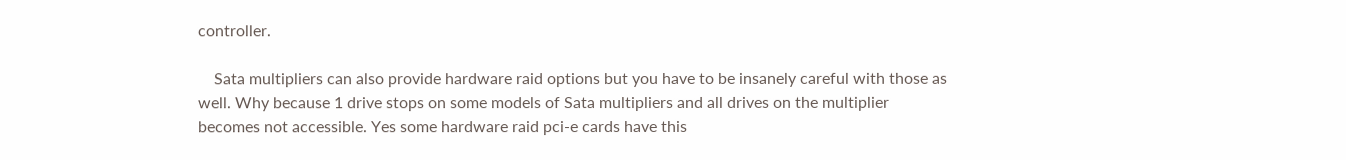controller.

    Sata multipliers can also provide hardware raid options but you have to be insanely careful with those as well. Why because 1 drive stops on some models of Sata multipliers and all drives on the multiplier becomes not accessible. Yes some hardware raid pci-e cards have this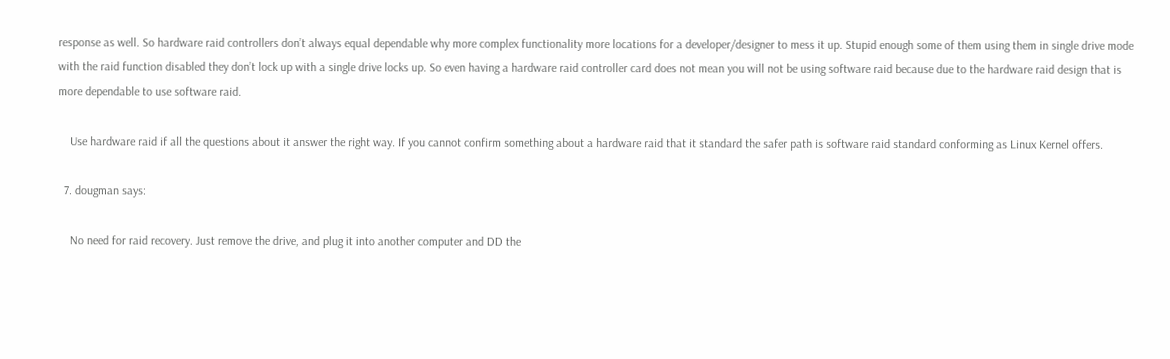response as well. So hardware raid controllers don’t always equal dependable why more complex functionality more locations for a developer/designer to mess it up. Stupid enough some of them using them in single drive mode with the raid function disabled they don’t lock up with a single drive locks up. So even having a hardware raid controller card does not mean you will not be using software raid because due to the hardware raid design that is more dependable to use software raid.

    Use hardware raid if all the questions about it answer the right way. If you cannot confirm something about a hardware raid that it standard the safer path is software raid standard conforming as Linux Kernel offers.

  7. dougman says:

    No need for raid recovery. Just remove the drive, and plug it into another computer and DD the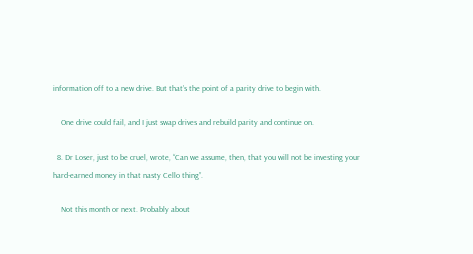information off to a new drive. But that’s the point of a parity drive to begin with.

    One drive could fail, and I just swap drives and rebuild parity and continue on.

  8. Dr Loser, just to be cruel, wrote, “Can we assume, then, that you will not be investing your hard-earned money in that nasty Cello thing”.

    Not this month or next. Probably about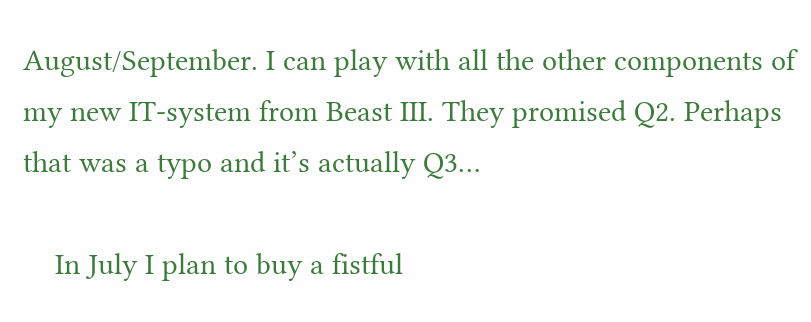August/September. I can play with all the other components of my new IT-system from Beast III. They promised Q2. Perhaps that was a typo and it’s actually Q3…

    In July I plan to buy a fistful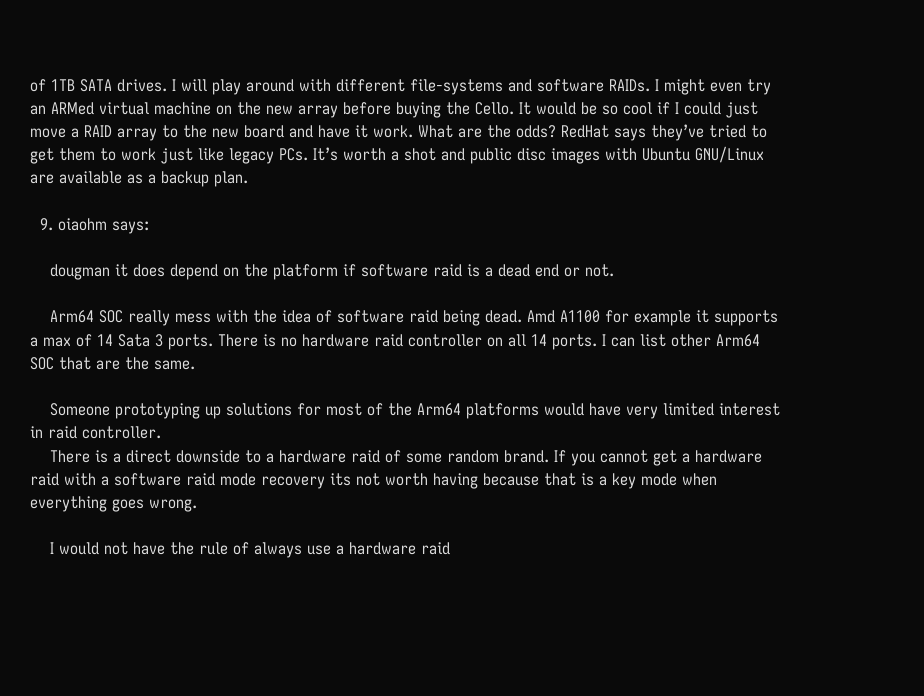of 1TB SATA drives. I will play around with different file-systems and software RAIDs. I might even try an ARMed virtual machine on the new array before buying the Cello. It would be so cool if I could just move a RAID array to the new board and have it work. What are the odds? RedHat says they’ve tried to get them to work just like legacy PCs. It’s worth a shot and public disc images with Ubuntu GNU/Linux are available as a backup plan.

  9. oiaohm says:

    dougman it does depend on the platform if software raid is a dead end or not.

    Arm64 SOC really mess with the idea of software raid being dead. Amd A1100 for example it supports a max of 14 Sata 3 ports. There is no hardware raid controller on all 14 ports. I can list other Arm64 SOC that are the same.

    Someone prototyping up solutions for most of the Arm64 platforms would have very limited interest in raid controller.
    There is a direct downside to a hardware raid of some random brand. If you cannot get a hardware raid with a software raid mode recovery its not worth having because that is a key mode when everything goes wrong.

    I would not have the rule of always use a hardware raid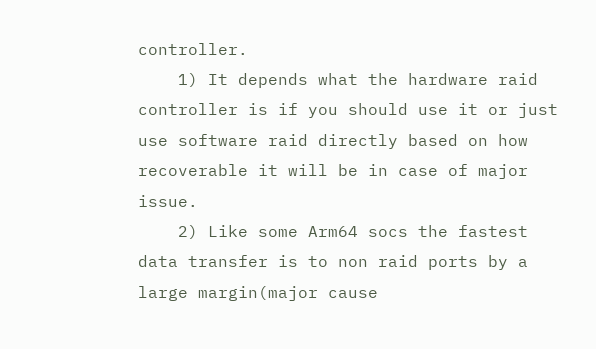controller.
    1) It depends what the hardware raid controller is if you should use it or just use software raid directly based on how recoverable it will be in case of major issue.
    2) Like some Arm64 socs the fastest data transfer is to non raid ports by a large margin(major cause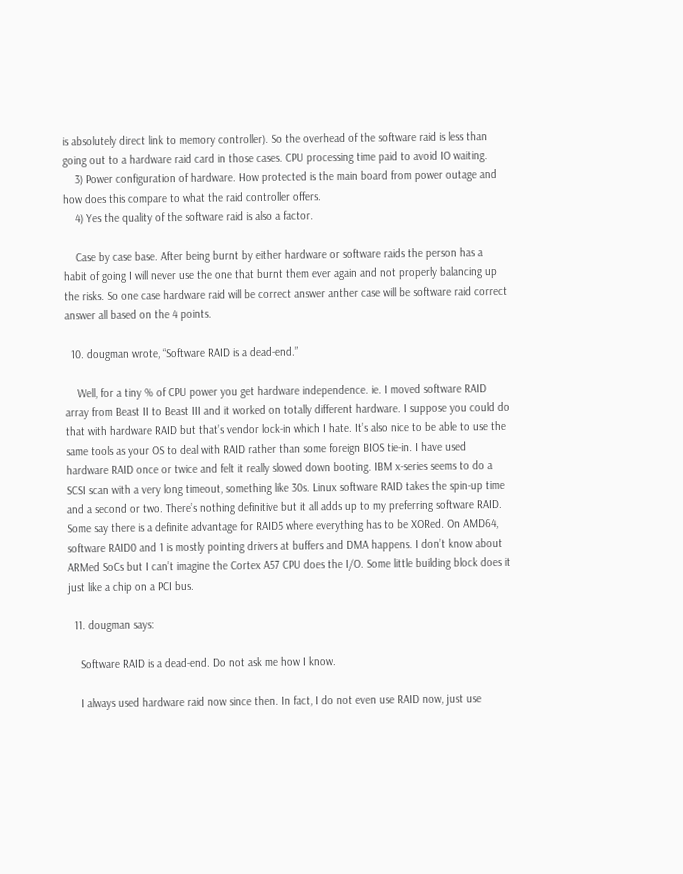is absolutely direct link to memory controller). So the overhead of the software raid is less than going out to a hardware raid card in those cases. CPU processing time paid to avoid IO waiting.
    3) Power configuration of hardware. How protected is the main board from power outage and how does this compare to what the raid controller offers.
    4) Yes the quality of the software raid is also a factor.

    Case by case base. After being burnt by either hardware or software raids the person has a habit of going I will never use the one that burnt them ever again and not properly balancing up the risks. So one case hardware raid will be correct answer anther case will be software raid correct answer all based on the 4 points.

  10. dougman wrote, “Software RAID is a dead-end.”

    Well, for a tiny % of CPU power you get hardware independence. ie. I moved software RAID array from Beast II to Beast III and it worked on totally different hardware. I suppose you could do that with hardware RAID but that’s vendor lock-in which I hate. It’s also nice to be able to use the same tools as your OS to deal with RAID rather than some foreign BIOS tie-in. I have used hardware RAID once or twice and felt it really slowed down booting. IBM x-series seems to do a SCSI scan with a very long timeout, something like 30s. Linux software RAID takes the spin-up time and a second or two. There’s nothing definitive but it all adds up to my preferring software RAID. Some say there is a definite advantage for RAID5 where everything has to be XORed. On AMD64, software RAID0 and 1 is mostly pointing drivers at buffers and DMA happens. I don’t know about ARMed SoCs but I can’t imagine the Cortex A57 CPU does the I/O. Some little building block does it just like a chip on a PCI bus.

  11. dougman says:

    Software RAID is a dead-end. Do not ask me how I know.

    I always used hardware raid now since then. In fact, I do not even use RAID now, just use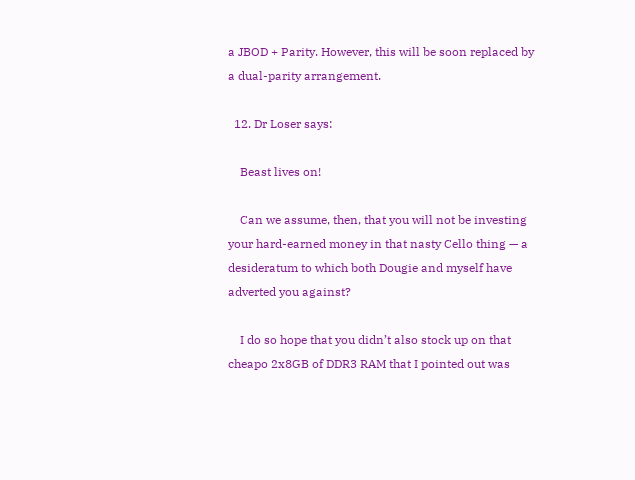a JBOD + Parity. However, this will be soon replaced by a dual-parity arrangement.

  12. Dr Loser says:

    Beast lives on!

    Can we assume, then, that you will not be investing your hard-earned money in that nasty Cello thing — a desideratum to which both Dougie and myself have adverted you against?

    I do so hope that you didn’t also stock up on that cheapo 2x8GB of DDR3 RAM that I pointed out was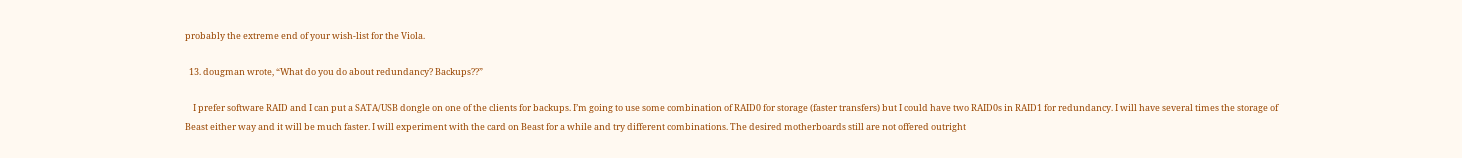probably the extreme end of your wish-list for the Viola.

  13. dougman wrote, “What do you do about redundancy? Backups??”

    I prefer software RAID and I can put a SATA/USB dongle on one of the clients for backups. I’m going to use some combination of RAID0 for storage (faster transfers) but I could have two RAID0s in RAID1 for redundancy. I will have several times the storage of Beast either way and it will be much faster. I will experiment with the card on Beast for a while and try different combinations. The desired motherboards still are not offered outright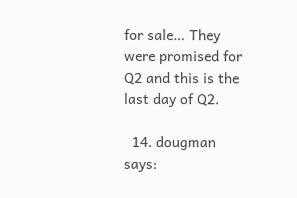for sale… They were promised for Q2 and this is the last day of Q2.

  14. dougman says: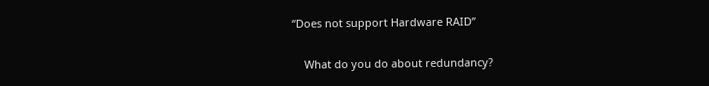“Does not support Hardware RAID”

    What do you do about redundancy?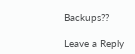Backups??

Leave a Reply